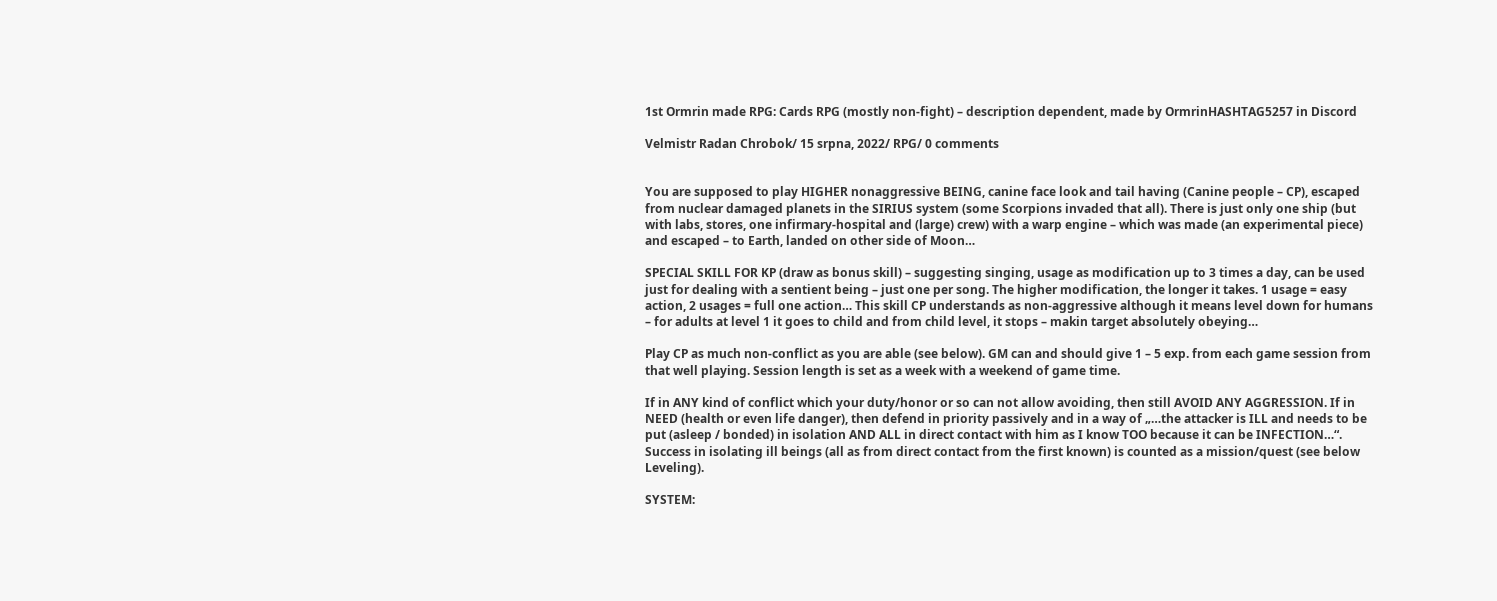1st Ormrin made RPG: Cards RPG (mostly non-fight) – description dependent, made by OrmrinHASHTAG5257 in Discord

Velmistr Radan Chrobok/ 15 srpna, 2022/ RPG/ 0 comments


You are supposed to play HIGHER nonaggressive BEING, canine face look and tail having (Canine people – CP), escaped from nuclear damaged planets in the SIRIUS system (some Scorpions invaded that all). There is just only one ship (but with labs, stores, one infirmary-hospital and (large) crew) with a warp engine – which was made (an experimental piece) and escaped – to Earth, landed on other side of Moon…

SPECIAL SKILL FOR KP (draw as bonus skill) – suggesting singing, usage as modification up to 3 times a day, can be used just for dealing with a sentient being – just one per song. The higher modification, the longer it takes. 1 usage = easy action, 2 usages = full one action… This skill CP understands as non-aggressive although it means level down for humans – for adults at level 1 it goes to child and from child level, it stops – makin target absolutely obeying…

Play CP as much non-conflict as you are able (see below). GM can and should give 1 – 5 exp. from each game session from that well playing. Session length is set as a week with a weekend of game time.

If in ANY kind of conflict which your duty/honor or so can not allow avoiding, then still AVOID ANY AGGRESSION. If in NEED (health or even life danger), then defend in priority passively and in a way of „…the attacker is ILL and needs to be put (asleep / bonded) in isolation AND ALL in direct contact with him as I know TOO because it can be INFECTION…“. Success in isolating ill beings (all as from direct contact from the first known) is counted as a mission/quest (see below Leveling).

SYSTEM: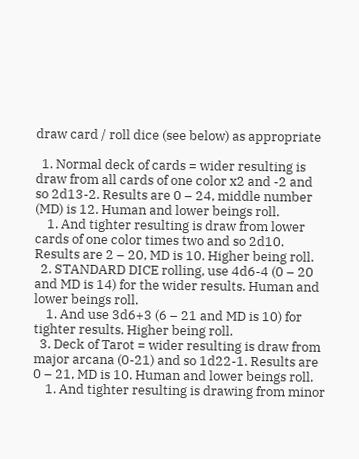draw card / roll dice (see below) as appropriate

  1. Normal deck of cards = wider resulting is draw from all cards of one color x2 and -2 and so 2d13-2. Results are 0 – 24, middle number (MD) is 12. Human and lower beings roll.
    1. And tighter resulting is draw from lower cards of one color times two and so 2d10. Results are 2 – 20, MD is 10. Higher being roll.
  2. STANDARD DICE rolling, use 4d6-4 (0 – 20 and MD is 14) for the wider results. Human and lower beings roll.
    1. And use 3d6+3 (6 – 21 and MD is 10) for tighter results. Higher being roll.
  3. Deck of Tarot = wider resulting is draw from major arcana (0-21) and so 1d22-1. Results are 0 – 21, MD is 10. Human and lower beings roll.
    1. And tighter resulting is drawing from minor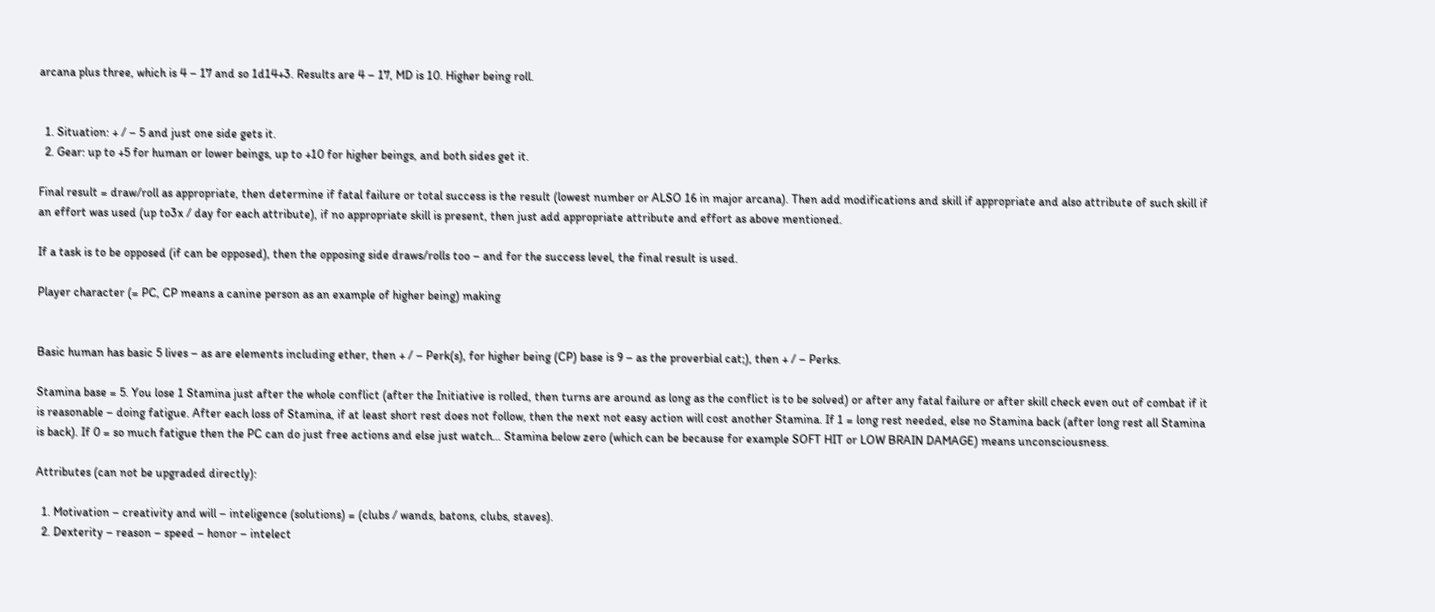arcana plus three, which is 4 – 17 and so 1d14+3. Results are 4 – 17, MD is 10. Higher being roll.


  1. Situation: + / – 5 and just one side gets it.
  2. Gear: up to +5 for human or lower beings, up to +10 for higher beings, and both sides get it.

Final result = draw/roll as appropriate, then determine if fatal failure or total success is the result (lowest number or ALSO 16 in major arcana). Then add modifications and skill if appropriate and also attribute of such skill if an effort was used (up to3x / day for each attribute), if no appropriate skill is present, then just add appropriate attribute and effort as above mentioned.

If a task is to be opposed (if can be opposed), then the opposing side draws/rolls too – and for the success level, the final result is used.

Player character (= PC, CP means a canine person as an example of higher being) making


Basic human has basic 5 lives – as are elements including ether, then + / – Perk(s), for higher being (CP) base is 9 – as the proverbial cat;), then + / – Perks.

Stamina base = 5. You lose 1 Stamina just after the whole conflict (after the Initiative is rolled, then turns are around as long as the conflict is to be solved) or after any fatal failure or after skill check even out of combat if it is reasonable – doing fatigue. After each loss of Stamina, if at least short rest does not follow, then the next not easy action will cost another Stamina. If 1 = long rest needed, else no Stamina back (after long rest all Stamina is back). If 0 = so much fatigue then the PC can do just free actions and else just watch… Stamina below zero (which can be because for example SOFT HIT or LOW BRAIN DAMAGE) means unconsciousness.

Attributes (can not be upgraded directly):

  1. Motivation – creativity and will – inteligence (solutions) = (clubs / wands, batons, clubs, staves).
  2. Dexterity – reason – speed – honor – intelect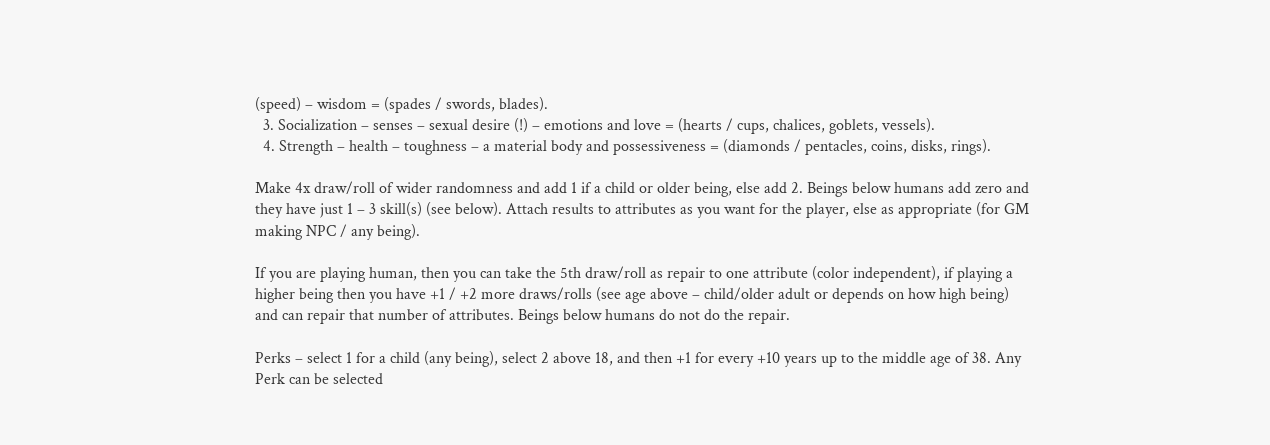(speed) – wisdom = (spades / swords, blades).
  3. Socialization – senses – sexual desire (!) – emotions and love = (hearts / cups, chalices, goblets, vessels).
  4. Strength – health – toughness – a material body and possessiveness = (diamonds / pentacles, coins, disks, rings).

Make 4x draw/roll of wider randomness and add 1 if a child or older being, else add 2. Beings below humans add zero and they have just 1 – 3 skill(s) (see below). Attach results to attributes as you want for the player, else as appropriate (for GM making NPC / any being).

If you are playing human, then you can take the 5th draw/roll as repair to one attribute (color independent), if playing a higher being then you have +1 / +2 more draws/rolls (see age above – child/older adult or depends on how high being) and can repair that number of attributes. Beings below humans do not do the repair.

Perks – select 1 for a child (any being), select 2 above 18, and then +1 for every +10 years up to the middle age of 38. Any Perk can be selected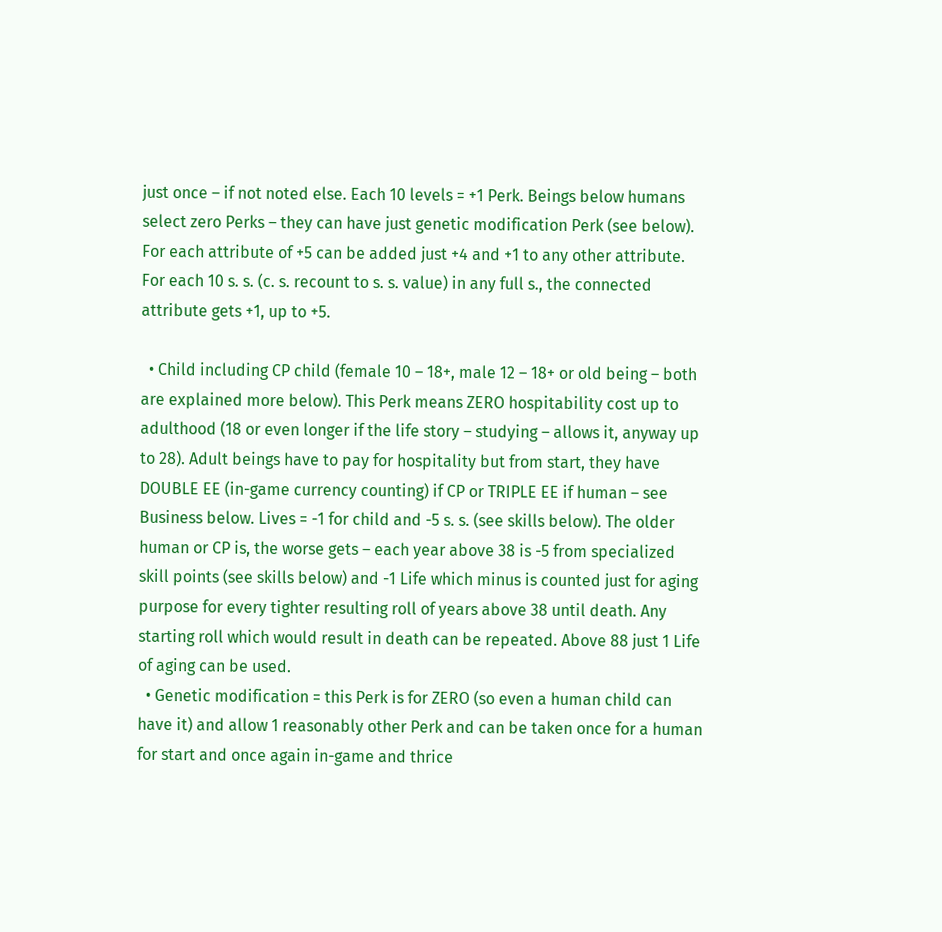just once – if not noted else. Each 10 levels = +1 Perk. Beings below humans select zero Perks – they can have just genetic modification Perk (see below). For each attribute of +5 can be added just +4 and +1 to any other attribute. For each 10 s. s. (c. s. recount to s. s. value) in any full s., the connected attribute gets +1, up to +5.

  • Child including CP child (female 10 – 18+, male 12 – 18+ or old being – both are explained more below). This Perk means ZERO hospitability cost up to adulthood (18 or even longer if the life story – studying – allows it, anyway up to 28). Adult beings have to pay for hospitality but from start, they have DOUBLE EE (in-game currency counting) if CP or TRIPLE EE if human – see Business below. Lives = -1 for child and -5 s. s. (see skills below). The older human or CP is, the worse gets – each year above 38 is -5 from specialized skill points (see skills below) and -1 Life which minus is counted just for aging purpose for every tighter resulting roll of years above 38 until death. Any starting roll which would result in death can be repeated. Above 88 just 1 Life of aging can be used.
  • Genetic modification = this Perk is for ZERO (so even a human child can have it) and allow 1 reasonably other Perk and can be taken once for a human for start and once again in-game and thrice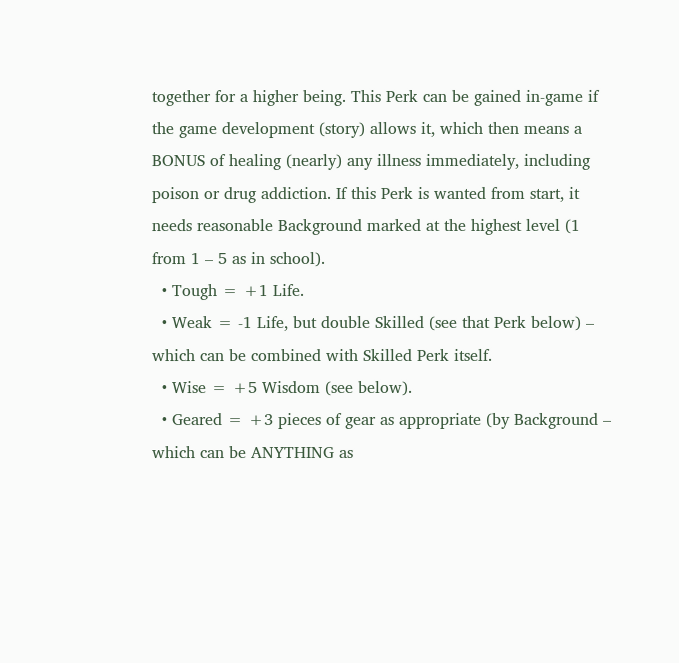together for a higher being. This Perk can be gained in-game if the game development (story) allows it, which then means a BONUS of healing (nearly) any illness immediately, including poison or drug addiction. If this Perk is wanted from start, it needs reasonable Background marked at the highest level (1 from 1 – 5 as in school).
  • Tough = +1 Life.
  • Weak = -1 Life, but double Skilled (see that Perk below) – which can be combined with Skilled Perk itself.
  • Wise = +5 Wisdom (see below).
  • Geared = +3 pieces of gear as appropriate (by Background – which can be ANYTHING as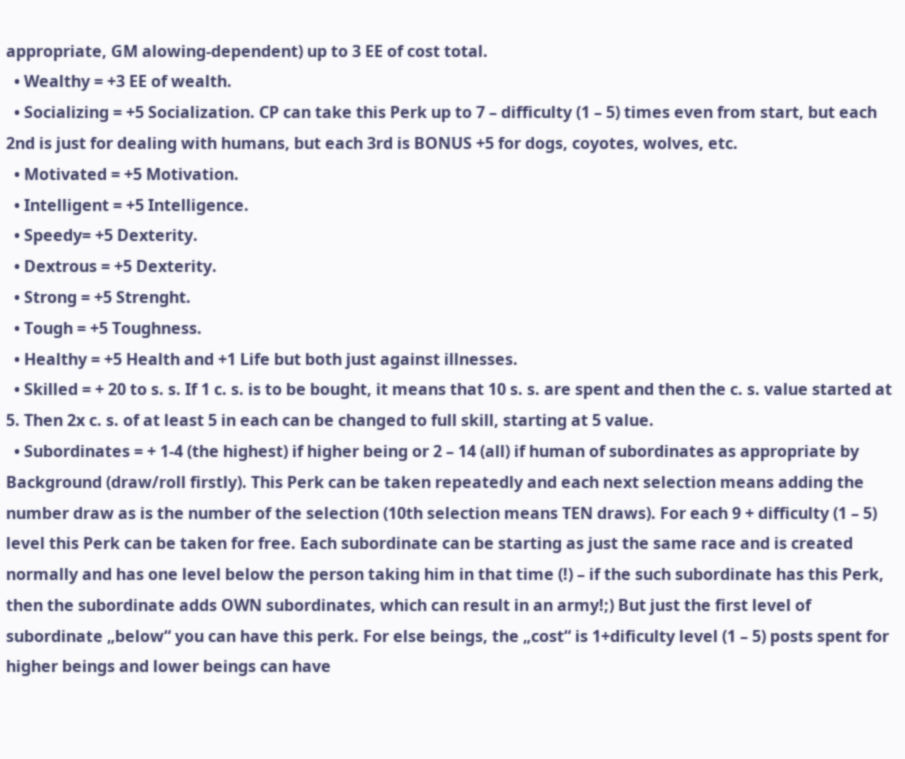appropriate, GM alowing-dependent) up to 3 EE of cost total.
  • Wealthy = +3 EE of wealth.
  • Socializing = +5 Socialization. CP can take this Perk up to 7 – difficulty (1 – 5) times even from start, but each 2nd is just for dealing with humans, but each 3rd is BONUS +5 for dogs, coyotes, wolves, etc.
  • Motivated = +5 Motivation.
  • Intelligent = +5 Intelligence.
  • Speedy= +5 Dexterity.
  • Dextrous = +5 Dexterity.
  • Strong = +5 Strenght.
  • Tough = +5 Toughness.
  • Healthy = +5 Health and +1 Life but both just against illnesses.
  • Skilled = + 20 to s. s. If 1 c. s. is to be bought, it means that 10 s. s. are spent and then the c. s. value started at 5. Then 2x c. s. of at least 5 in each can be changed to full skill, starting at 5 value.
  • Subordinates = + 1-4 (the highest) if higher being or 2 – 14 (all) if human of subordinates as appropriate by Background (draw/roll firstly). This Perk can be taken repeatedly and each next selection means adding the number draw as is the number of the selection (10th selection means TEN draws). For each 9 + difficulty (1 – 5) level this Perk can be taken for free. Each subordinate can be starting as just the same race and is created normally and has one level below the person taking him in that time (!) – if the such subordinate has this Perk, then the subordinate adds OWN subordinates, which can result in an army!;) But just the first level of subordinate „below“ you can have this perk. For else beings, the „cost“ is 1+dificulty level (1 – 5) posts spent for higher beings and lower beings can have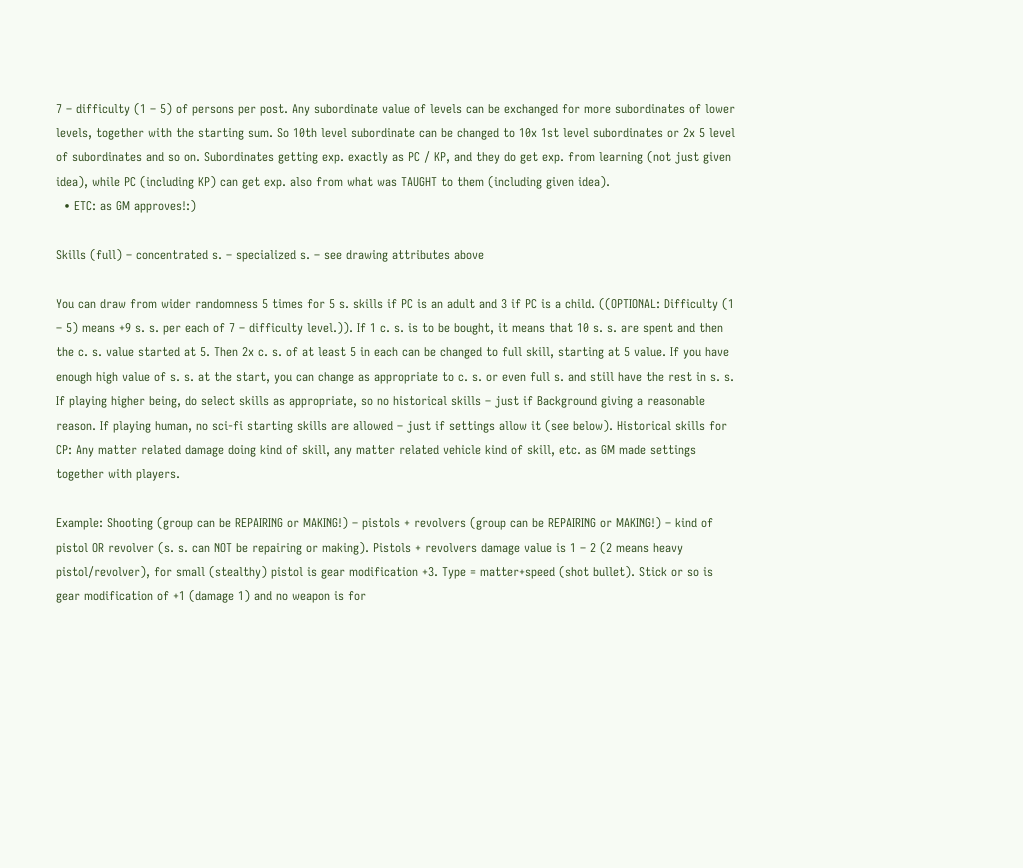7 – difficulty (1 – 5) of persons per post. Any subordinate value of levels can be exchanged for more subordinates of lower levels, together with the starting sum. So 10th level subordinate can be changed to 10x 1st level subordinates or 2x 5 level of subordinates and so on. Subordinates getting exp. exactly as PC / KP, and they do get exp. from learning (not just given idea), while PC (including KP) can get exp. also from what was TAUGHT to them (including given idea).
  • ETC: as GM approves!:)

Skills (full) – concentrated s. – specialized s. – see drawing attributes above

You can draw from wider randomness 5 times for 5 s. skills if PC is an adult and 3 if PC is a child. ((OPTIONAL: Difficulty (1 – 5) means +9 s. s. per each of 7 – difficulty level.)). If 1 c. s. is to be bought, it means that 10 s. s. are spent and then the c. s. value started at 5. Then 2x c. s. of at least 5 in each can be changed to full skill, starting at 5 value. If you have enough high value of s. s. at the start, you can change as appropriate to c. s. or even full s. and still have the rest in s. s. If playing higher being, do select skills as appropriate, so no historical skills – just if Background giving a reasonable reason. If playing human, no sci-fi starting skills are allowed – just if settings allow it (see below). Historical skills for CP: Any matter related damage doing kind of skill, any matter related vehicle kind of skill, etc. as GM made settings together with players.

Example: Shooting (group can be REPAIRING or MAKING!) – pistols + revolvers (group can be REPAIRING or MAKING!) – kind of pistol OR revolver (s. s. can NOT be repairing or making). Pistols + revolvers damage value is 1 – 2 (2 means heavy pistol/revolver), for small (stealthy) pistol is gear modification +3. Type = matter+speed (shot bullet). Stick or so is gear modification of +1 (damage 1) and no weapon is for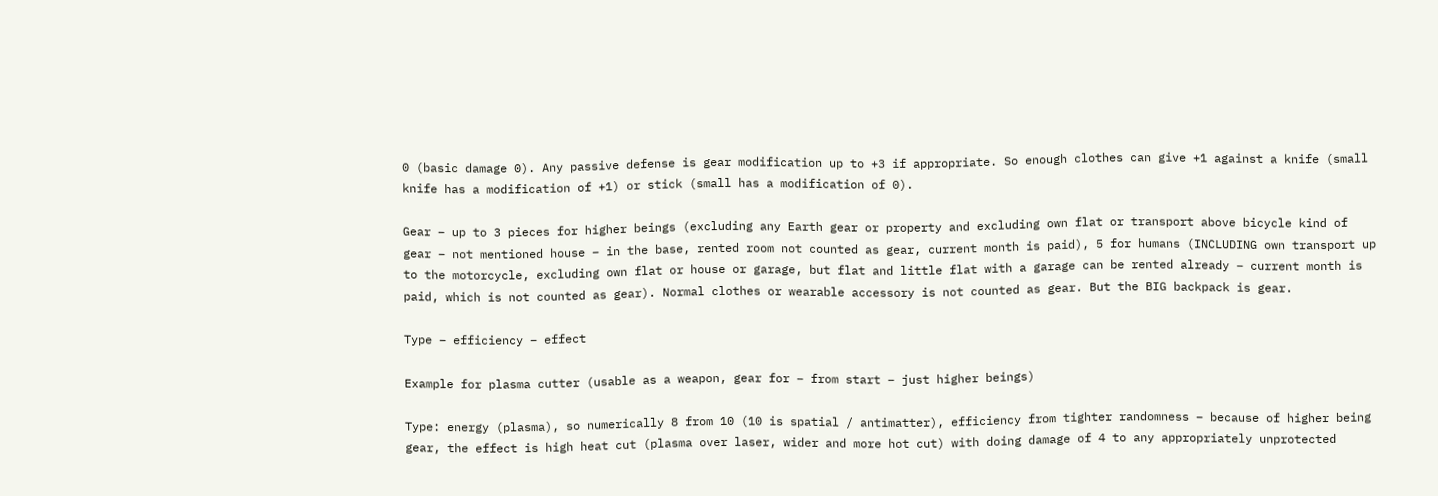0 (basic damage 0). Any passive defense is gear modification up to +3 if appropriate. So enough clothes can give +1 against a knife (small knife has a modification of +1) or stick (small has a modification of 0).

Gear – up to 3 pieces for higher beings (excluding any Earth gear or property and excluding own flat or transport above bicycle kind of gear – not mentioned house – in the base, rented room not counted as gear, current month is paid), 5 for humans (INCLUDING own transport up to the motorcycle, excluding own flat or house or garage, but flat and little flat with a garage can be rented already – current month is paid, which is not counted as gear). Normal clothes or wearable accessory is not counted as gear. But the BIG backpack is gear.

Type – efficiency – effect

Example for plasma cutter (usable as a weapon, gear for – from start – just higher beings)

Type: energy (plasma), so numerically 8 from 10 (10 is spatial / antimatter), efficiency from tighter randomness – because of higher being gear, the effect is high heat cut (plasma over laser, wider and more hot cut) with doing damage of 4 to any appropriately unprotected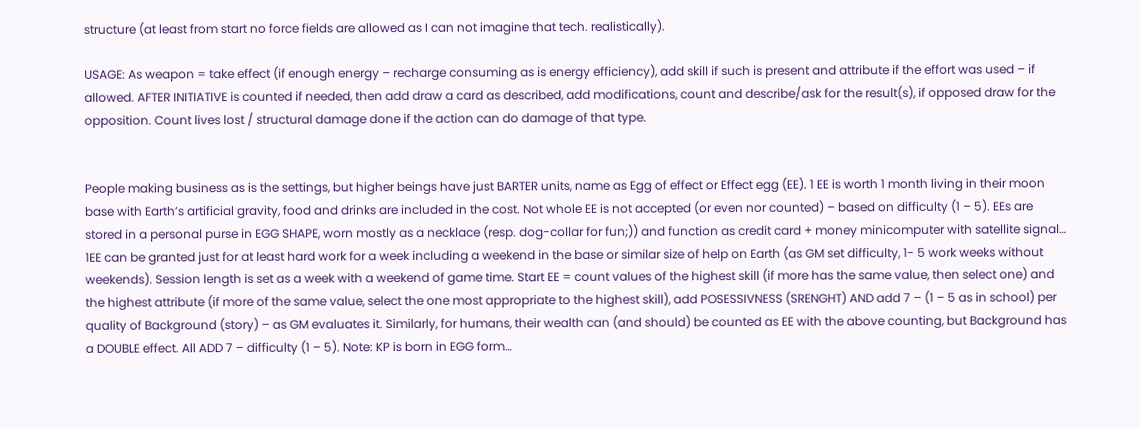structure (at least from start no force fields are allowed as I can not imagine that tech. realistically).

USAGE: As weapon = take effect (if enough energy – recharge consuming as is energy efficiency), add skill if such is present and attribute if the effort was used – if allowed. AFTER INITIATIVE is counted if needed, then add draw a card as described, add modifications, count and describe/ask for the result(s), if opposed draw for the opposition. Count lives lost / structural damage done if the action can do damage of that type.


People making business as is the settings, but higher beings have just BARTER units, name as Egg of effect or Effect egg (EE). 1 EE is worth 1 month living in their moon base with Earth’s artificial gravity, food and drinks are included in the cost. Not whole EE is not accepted (or even nor counted) – based on difficulty (1 – 5). EEs are stored in a personal purse in EGG SHAPE, worn mostly as a necklace (resp. dog-collar for fun;)) and function as credit card + money minicomputer with satellite signal… 1EE can be granted just for at least hard work for a week including a weekend in the base or similar size of help on Earth (as GM set difficulty, 1- 5 work weeks without weekends). Session length is set as a week with a weekend of game time. Start EE = count values of the highest skill (if more has the same value, then select one) and the highest attribute (if more of the same value, select the one most appropriate to the highest skill), add POSESSIVNESS (SRENGHT) AND add 7 – (1 – 5 as in school) per quality of Background (story) – as GM evaluates it. Similarly, for humans, their wealth can (and should) be counted as EE with the above counting, but Background has a DOUBLE effect. All ADD 7 – difficulty (1 – 5). Note: KP is born in EGG form…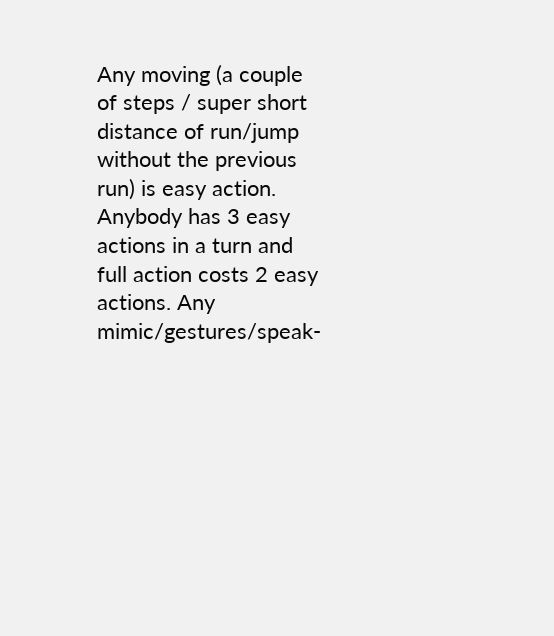Any moving (a couple of steps / super short distance of run/jump without the previous run) is easy action. Anybody has 3 easy actions in a turn and full action costs 2 easy actions. Any mimic/gestures/speak-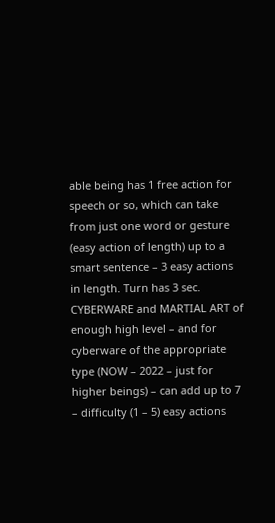able being has 1 free action for speech or so, which can take from just one word or gesture (easy action of length) up to a smart sentence – 3 easy actions in length. Turn has 3 sec. CYBERWARE and MARTIAL ART of enough high level – and for cyberware of the appropriate type (NOW – 2022 – just for higher beings) – can add up to 7 – difficulty (1 – 5) easy actions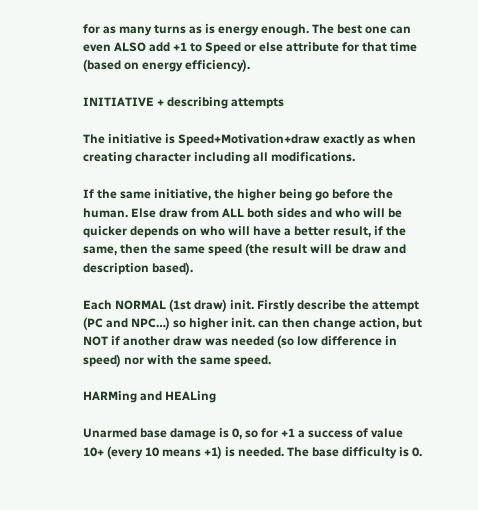for as many turns as is energy enough. The best one can even ALSO add +1 to Speed or else attribute for that time (based on energy efficiency).

INITIATIVE + describing attempts

The initiative is Speed+Motivation+draw exactly as when creating character including all modifications.

If the same initiative, the higher being go before the human. Else draw from ALL both sides and who will be quicker depends on who will have a better result, if the same, then the same speed (the result will be draw and description based).

Each NORMAL (1st draw) init. Firstly describe the attempt (PC and NPC…) so higher init. can then change action, but NOT if another draw was needed (so low difference in speed) nor with the same speed.

HARMing and HEALing

Unarmed base damage is 0, so for +1 a success of value 10+ (every 10 means +1) is needed. The base difficulty is 0.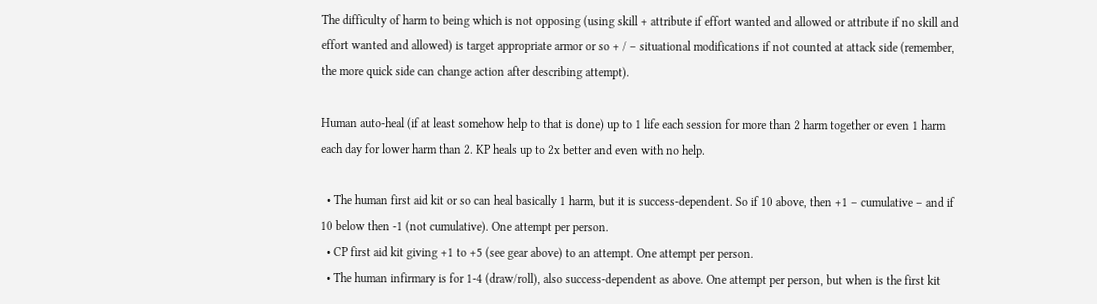The difficulty of harm to being which is not opposing (using skill + attribute if effort wanted and allowed or attribute if no skill and effort wanted and allowed) is target appropriate armor or so + / – situational modifications if not counted at attack side (remember, the more quick side can change action after describing attempt).

Human auto-heal (if at least somehow help to that is done) up to 1 life each session for more than 2 harm together or even 1 harm each day for lower harm than 2. KP heals up to 2x better and even with no help.

  • The human first aid kit or so can heal basically 1 harm, but it is success-dependent. So if 10 above, then +1 – cumulative – and if 10 below then -1 (not cumulative). One attempt per person.
  • CP first aid kit giving +1 to +5 (see gear above) to an attempt. One attempt per person.
  • The human infirmary is for 1-4 (draw/roll), also success-dependent as above. One attempt per person, but when is the first kit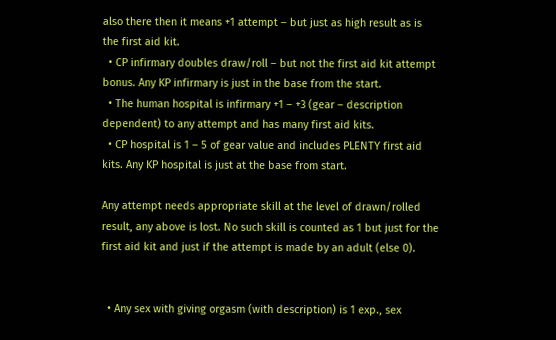also there then it means +1 attempt – but just as high result as is the first aid kit.
  • CP infirmary doubles draw/roll – but not the first aid kit attempt bonus. Any KP infirmary is just in the base from the start.
  • The human hospital is infirmary +1 – +3 (gear – description dependent) to any attempt and has many first aid kits.
  • CP hospital is 1 – 5 of gear value and includes PLENTY first aid kits. Any KP hospital is just at the base from start.

Any attempt needs appropriate skill at the level of drawn/rolled result, any above is lost. No such skill is counted as 1 but just for the first aid kit and just if the attempt is made by an adult (else 0).


  • Any sex with giving orgasm (with description) is 1 exp., sex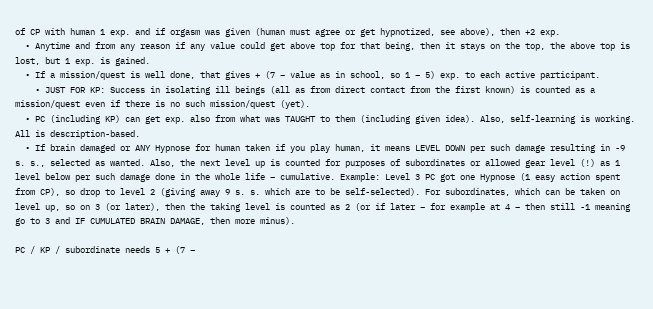of CP with human 1 exp. and if orgasm was given (human must agree or get hypnotized, see above), then +2 exp.
  • Anytime and from any reason if any value could get above top for that being, then it stays on the top, the above top is lost, but 1 exp. is gained.
  • If a mission/quest is well done, that gives + (7 – value as in school, so 1 – 5) exp. to each active participant.
    • JUST FOR KP: Success in isolating ill beings (all as from direct contact from the first known) is counted as a mission/quest even if there is no such mission/quest (yet).
  • PC (including KP) can get exp. also from what was TAUGHT to them (including given idea). Also, self-learning is working. All is description-based.
  • If brain damaged or ANY Hypnose for human taken if you play human, it means LEVEL DOWN per such damage resulting in -9 s. s., selected as wanted. Also, the next level up is counted for purposes of subordinates or allowed gear level (!) as 1 level below per such damage done in the whole life – cumulative. Example: Level 3 PC got one Hypnose (1 easy action spent from CP), so drop to level 2 (giving away 9 s. s. which are to be self-selected). For subordinates, which can be taken on level up, so on 3 (or later), then the taking level is counted as 2 (or if later – for example at 4 – then still -1 meaning go to 3 and IF CUMULATED BRAIN DAMAGE, then more minus).

PC / KP / subordinate needs 5 + (7 –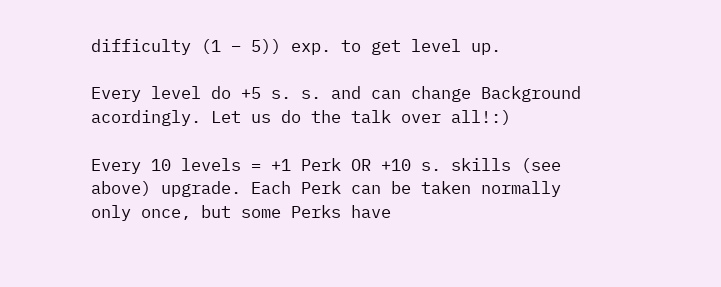difficulty (1 – 5)) exp. to get level up.

Every level do +5 s. s. and can change Background acordingly. Let us do the talk over all!:)

Every 10 levels = +1 Perk OR +10 s. skills (see above) upgrade. Each Perk can be taken normally only once, but some Perks have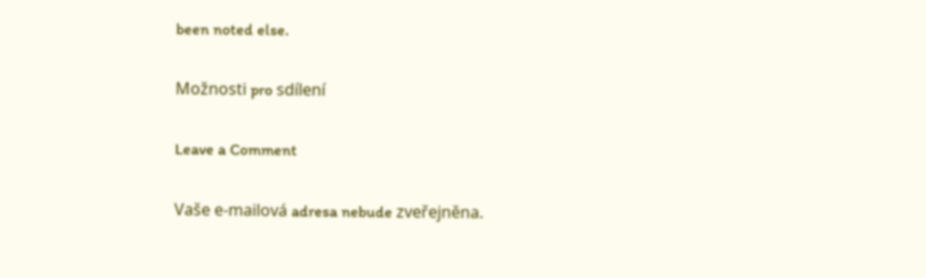been noted else.

Možnosti pro sdílení

Leave a Comment

Vaše e-mailová adresa nebude zveřejněna.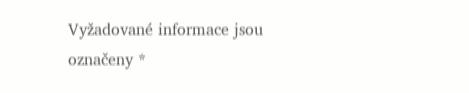Vyžadované informace jsou označeny *